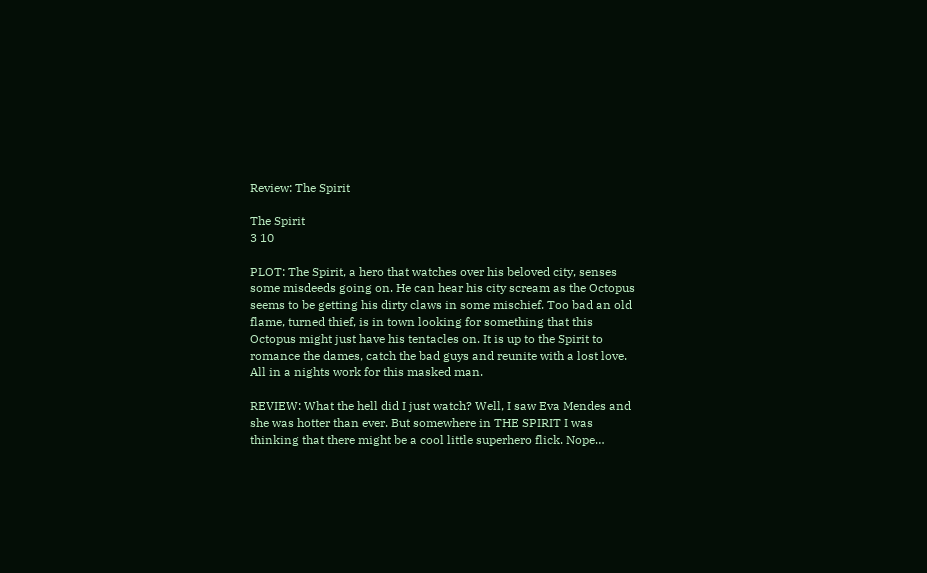Review: The Spirit

The Spirit
3 10

PLOT: The Spirit, a hero that watches over his beloved city, senses some misdeeds going on. He can hear his city scream as the Octopus seems to be getting his dirty claws in some mischief. Too bad an old flame, turned thief, is in town looking for something that this Octopus might just have his tentacles on. It is up to the Spirit to romance the dames, catch the bad guys and reunite with a lost love. All in a nights work for this masked man.

REVIEW: What the hell did I just watch? Well, I saw Eva Mendes and she was hotter than ever. But somewhere in THE SPIRIT I was thinking that there might be a cool little superhero flick. Nope…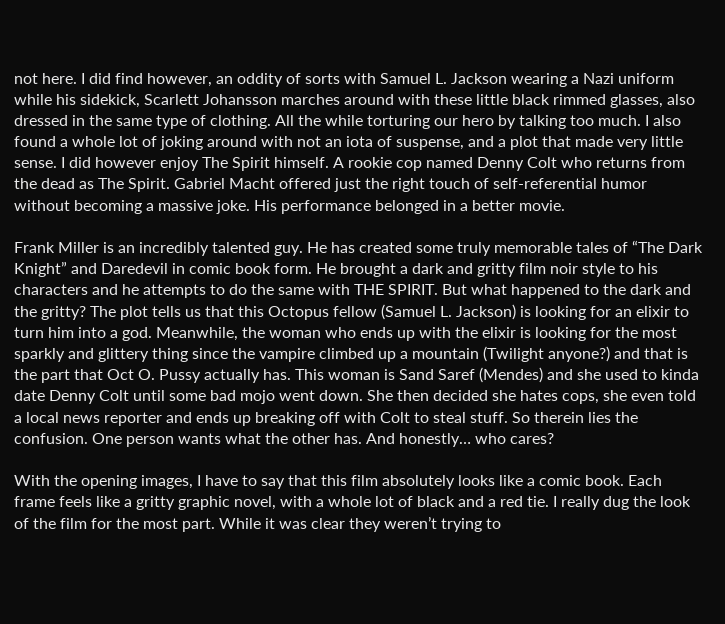not here. I did find however, an oddity of sorts with Samuel L. Jackson wearing a Nazi uniform while his sidekick, Scarlett Johansson marches around with these little black rimmed glasses, also dressed in the same type of clothing. All the while torturing our hero by talking too much. I also found a whole lot of joking around with not an iota of suspense, and a plot that made very little sense. I did however enjoy The Spirit himself. A rookie cop named Denny Colt who returns from the dead as The Spirit. Gabriel Macht offered just the right touch of self-referential humor without becoming a massive joke. His performance belonged in a better movie.

Frank Miller is an incredibly talented guy. He has created some truly memorable tales of “The Dark Knight” and Daredevil in comic book form. He brought a dark and gritty film noir style to his characters and he attempts to do the same with THE SPIRIT. But what happened to the dark and the gritty? The plot tells us that this Octopus fellow (Samuel L. Jackson) is looking for an elixir to turn him into a god. Meanwhile, the woman who ends up with the elixir is looking for the most sparkly and glittery thing since the vampire climbed up a mountain (Twilight anyone?) and that is the part that Oct O. Pussy actually has. This woman is Sand Saref (Mendes) and she used to kinda date Denny Colt until some bad mojo went down. She then decided she hates cops, she even told a local news reporter and ends up breaking off with Colt to steal stuff. So therein lies the confusion. One person wants what the other has. And honestly… who cares?

With the opening images, I have to say that this film absolutely looks like a comic book. Each frame feels like a gritty graphic novel, with a whole lot of black and a red tie. I really dug the look of the film for the most part. While it was clear they weren’t trying to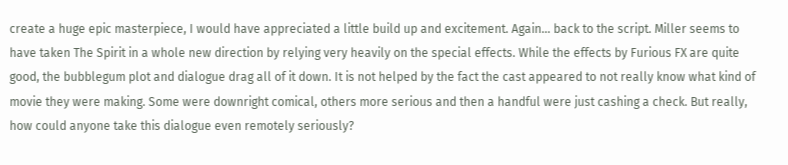create a huge epic masterpiece, I would have appreciated a little build up and excitement. Again… back to the script. Miller seems to have taken The Spirit in a whole new direction by relying very heavily on the special effects. While the effects by Furious FX are quite good, the bubblegum plot and dialogue drag all of it down. It is not helped by the fact the cast appeared to not really know what kind of movie they were making. Some were downright comical, others more serious and then a handful were just cashing a check. But really, how could anyone take this dialogue even remotely seriously?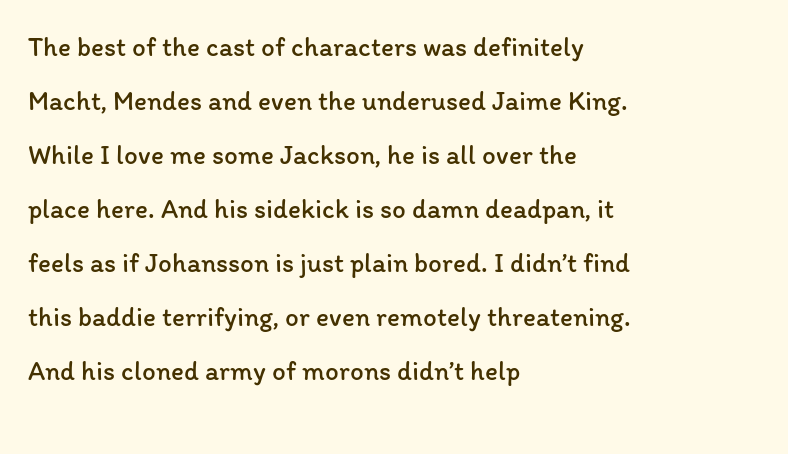The best of the cast of characters was definitely Macht, Mendes and even the underused Jaime King. While I love me some Jackson, he is all over the place here. And his sidekick is so damn deadpan, it feels as if Johansson is just plain bored. I didn’t find this baddie terrifying, or even remotely threatening. And his cloned army of morons didn’t help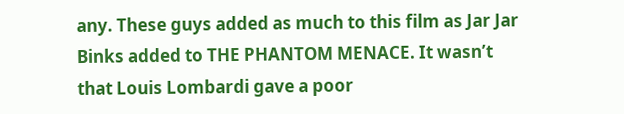any. These guys added as much to this film as Jar Jar Binks added to THE PHANTOM MENACE. It wasn’t that Louis Lombardi gave a poor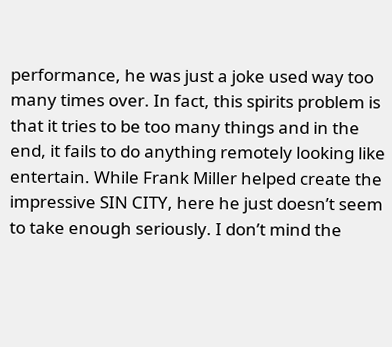performance, he was just a joke used way too many times over. In fact, this spirits problem is that it tries to be too many things and in the end, it fails to do anything remotely looking like entertain. While Frank Miller helped create the impressive SIN CITY, here he just doesn’t seem to take enough seriously. I don’t mind the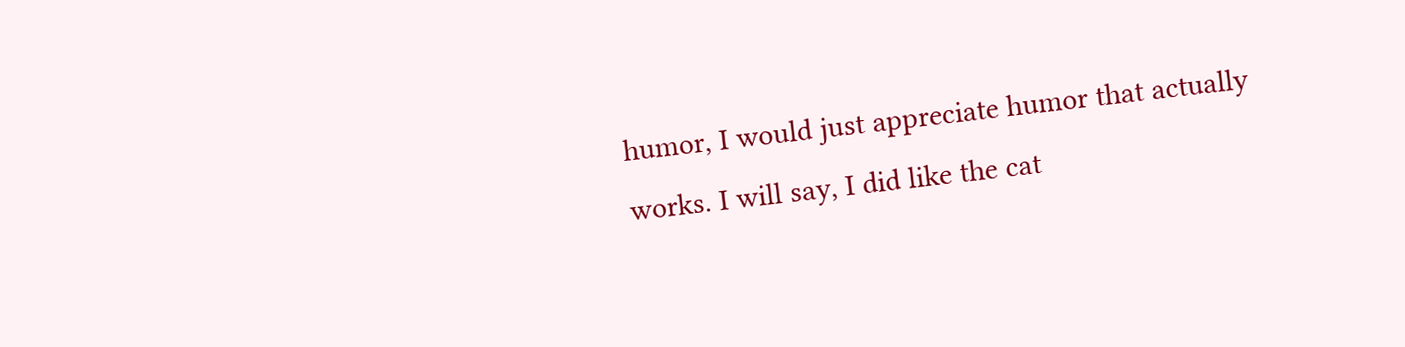humor, I would just appreciate humor that actually works. I will say, I did like the cat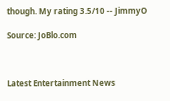though. My rating 3.5/10 -- JimmyO

Source: JoBlo.com



Latest Entertainment News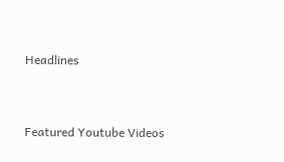Headlines


Featured Youtube Videos